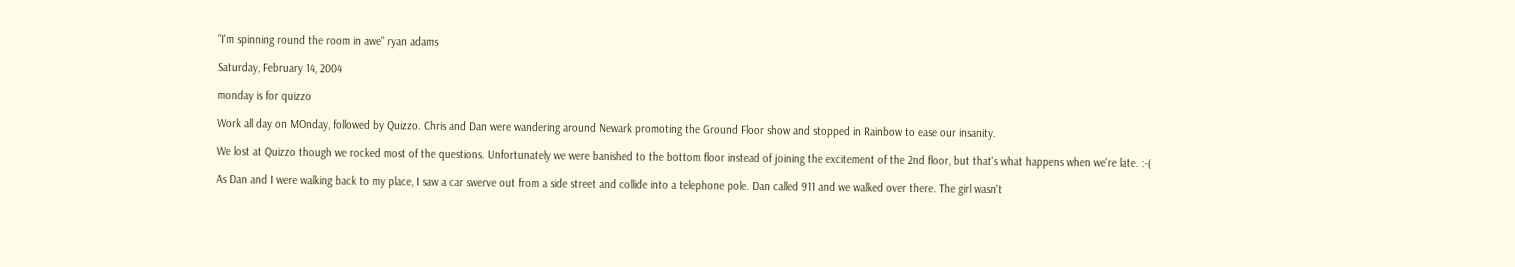"I'm spinning round the room in awe" ryan adams

Saturday, February 14, 2004

monday is for quizzo

Work all day on MOnday, followed by Quizzo. Chris and Dan were wandering around Newark promoting the Ground Floor show and stopped in Rainbow to ease our insanity.

We lost at Quizzo though we rocked most of the questions. Unfortunately we were banished to the bottom floor instead of joining the excitement of the 2nd floor, but that's what happens when we're late. :-(

As Dan and I were walking back to my place, I saw a car swerve out from a side street and collide into a telephone pole. Dan called 911 and we walked over there. The girl wasn't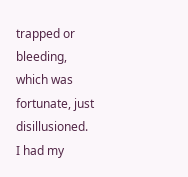trapped or bleeding, which was fortunate, just disillusioned. I had my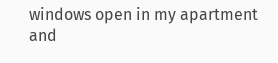windows open in my apartment and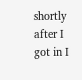shortly after I got in I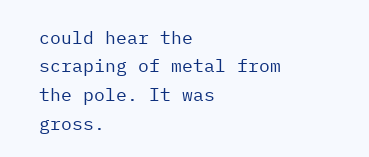could hear the scraping of metal from the pole. It was gross.